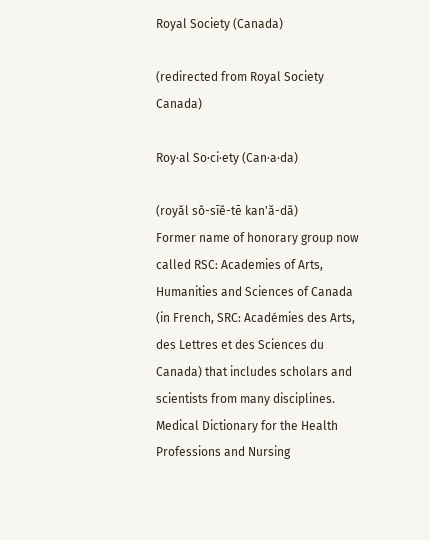Royal Society (Canada)

(redirected from Royal Society Canada)

Roy·al So·ci·ety (Can·a·da)

(royăl sŏ-sīĕ-tē kan'ă-dă)
Former name of honorary group now called RSC: Academies of Arts, Humanities and Sciences of Canada (in French, SRC: Académies des Arts, des Lettres et des Sciences du Canada) that includes scholars and scientists from many disciplines.
Medical Dictionary for the Health Professions and Nursing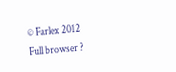© Farlex 2012
Full browser ?